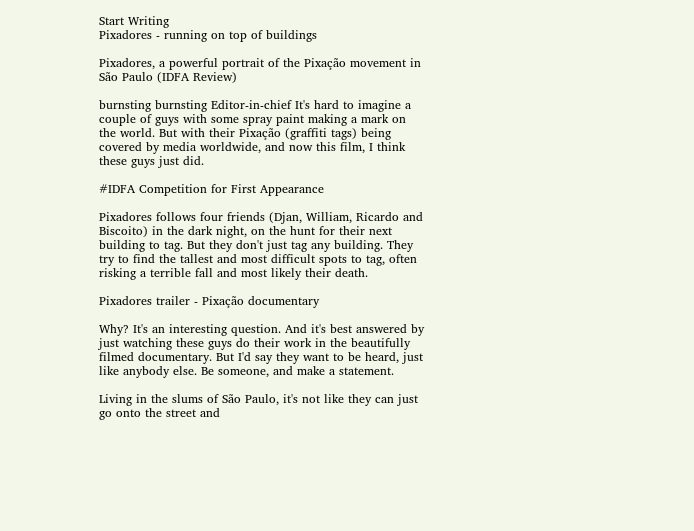Start Writing
Pixadores - running on top of buildings

Pixadores, a powerful portrait of the Pixação movement in São Paulo (IDFA Review)

burnsting burnsting Editor-in-chief It's hard to imagine a couple of guys with some spray paint making a mark on the world. But with their Pixação (graffiti tags) being covered by media worldwide, and now this film, I think these guys just did.

#IDFA Competition for First Appearance

Pixadores follows four friends (Djan, William, Ricardo and Biscoito) in the dark night, on the hunt for their next building to tag. But they don't just tag any building. They try to find the tallest and most difficult spots to tag, often risking a terrible fall and most likely their death.

Pixadores trailer - Pixação documentary

Why? It's an interesting question. And it's best answered by just watching these guys do their work in the beautifully filmed documentary. But I'd say they want to be heard, just like anybody else. Be someone, and make a statement.

Living in the slums of São Paulo, it's not like they can just go onto the street and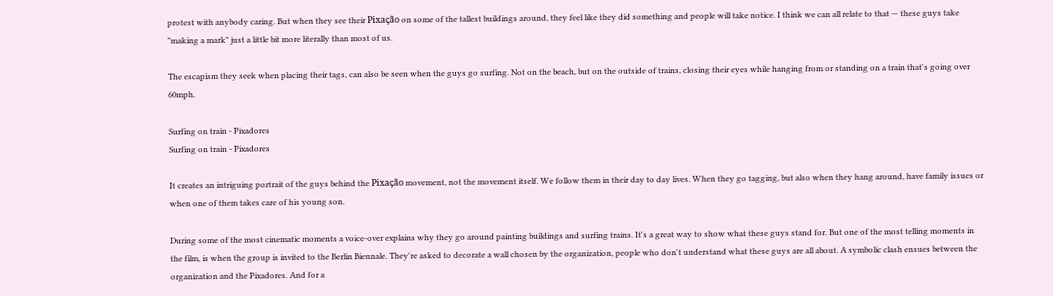protest with anybody caring. But when they see their Pixação on some of the tallest buildings around, they feel like they did something and people will take notice. I think we can all relate to that — these guys take "making a mark" just a little bit more literally than most of us.

The escapism they seek when placing their tags, can also be seen when the guys go surfing. Not on the beach, but on the outside of trains, closing their eyes while hanging from or standing on a train that's going over 60mph.

Surfing on train - Pixadores
Surfing on train - Pixadores

It creates an intriguing portrait of the guys behind the Pixação movement, not the movement itself. We follow them in their day to day lives. When they go tagging, but also when they hang around, have family issues or when one of them takes care of his young son.

During some of the most cinematic moments a voice-over explains why they go around painting buildings and surfing trains. It's a great way to show what these guys stand for. But one of the most telling moments in the film, is when the group is invited to the Berlin Biennale. They're asked to decorate a wall chosen by the organization, people who don't understand what these guys are all about. A symbolic clash ensues between the organization and the Pixadores. And for a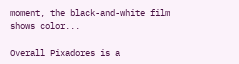moment, the black-and-white film shows color...

Overall Pixadores is a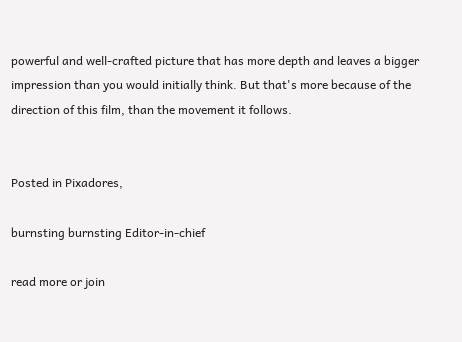powerful and well-crafted picture that has more depth and leaves a bigger impression than you would initially think. But that's more because of the direction of this film, than the movement it follows.


Posted in Pixadores,

burnsting burnsting Editor-in-chief

read more or join